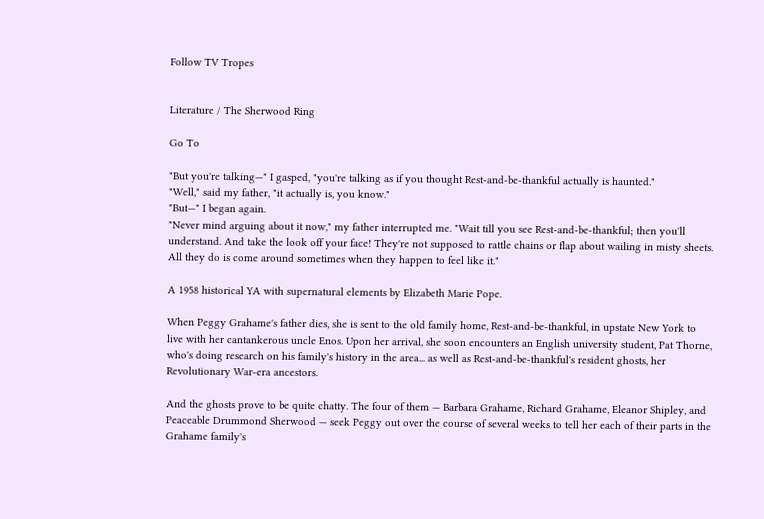Follow TV Tropes


Literature / The Sherwood Ring

Go To

"But you're talking—" I gasped, "you're talking as if you thought Rest-and-be-thankful actually is haunted."
"Well," said my father, "it actually is, you know."
"But—" I began again.
"Never mind arguing about it now," my father interrupted me. "Wait till you see Rest-and-be-thankful; then you'll understand. And take the look off your face! They're not supposed to rattle chains or flap about wailing in misty sheets. All they do is come around sometimes when they happen to feel like it."

A 1958 historical YA with supernatural elements by Elizabeth Marie Pope.

When Peggy Grahame's father dies, she is sent to the old family home, Rest-and-be-thankful, in upstate New York to live with her cantankerous uncle Enos. Upon her arrival, she soon encounters an English university student, Pat Thorne, who's doing research on his family's history in the area... as well as Rest-and-be-thankful's resident ghosts, her Revolutionary War-era ancestors.

And the ghosts prove to be quite chatty. The four of them — Barbara Grahame, Richard Grahame, Eleanor Shipley, and Peaceable Drummond Sherwood — seek Peggy out over the course of several weeks to tell her each of their parts in the Grahame family's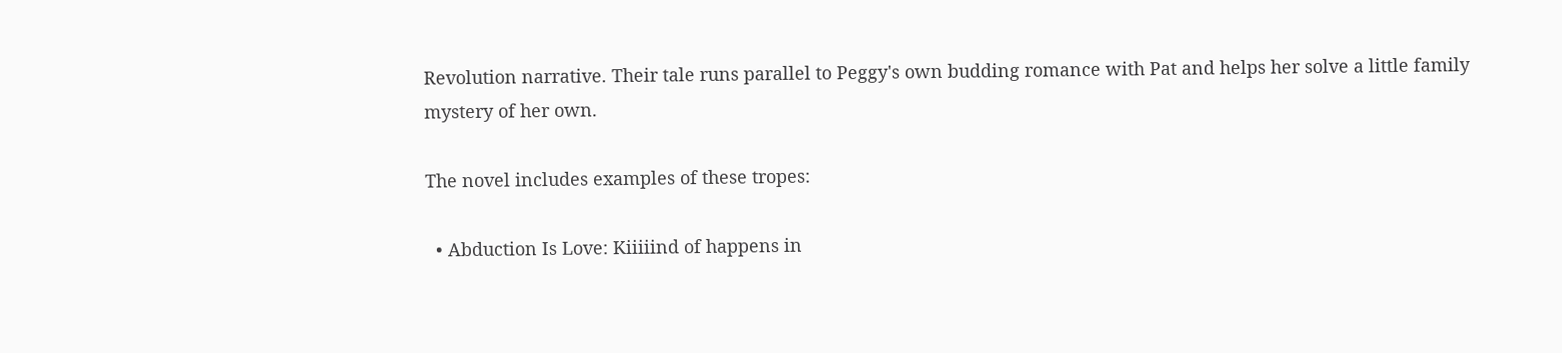Revolution narrative. Their tale runs parallel to Peggy's own budding romance with Pat and helps her solve a little family mystery of her own.

The novel includes examples of these tropes:

  • Abduction Is Love: Kiiiiind of happens in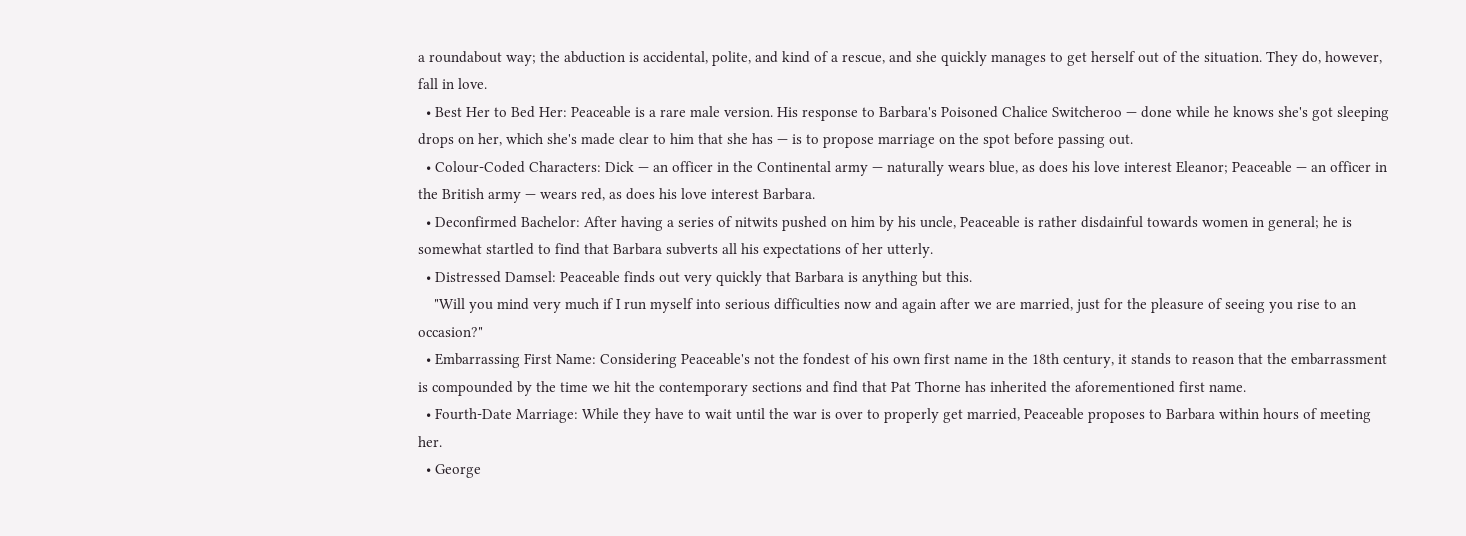a roundabout way; the abduction is accidental, polite, and kind of a rescue, and she quickly manages to get herself out of the situation. They do, however, fall in love.
  • Best Her to Bed Her: Peaceable is a rare male version. His response to Barbara's Poisoned Chalice Switcheroo — done while he knows she's got sleeping drops on her, which she's made clear to him that she has — is to propose marriage on the spot before passing out.
  • Colour-Coded Characters: Dick — an officer in the Continental army — naturally wears blue, as does his love interest Eleanor; Peaceable — an officer in the British army — wears red, as does his love interest Barbara.
  • Deconfirmed Bachelor: After having a series of nitwits pushed on him by his uncle, Peaceable is rather disdainful towards women in general; he is somewhat startled to find that Barbara subverts all his expectations of her utterly.
  • Distressed Damsel: Peaceable finds out very quickly that Barbara is anything but this.
    "Will you mind very much if I run myself into serious difficulties now and again after we are married, just for the pleasure of seeing you rise to an occasion?"
  • Embarrassing First Name: Considering Peaceable's not the fondest of his own first name in the 18th century, it stands to reason that the embarrassment is compounded by the time we hit the contemporary sections and find that Pat Thorne has inherited the aforementioned first name.
  • Fourth-Date Marriage: While they have to wait until the war is over to properly get married, Peaceable proposes to Barbara within hours of meeting her.
  • George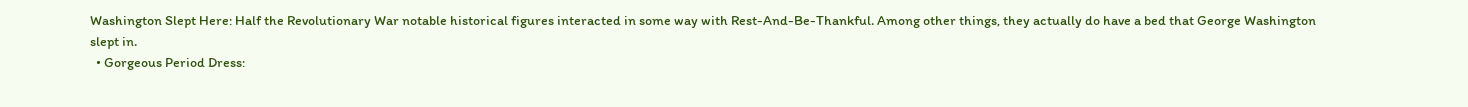Washington Slept Here: Half the Revolutionary War notable historical figures interacted in some way with Rest-And-Be-Thankful. Among other things, they actually do have a bed that George Washington slept in.
  • Gorgeous Period Dress: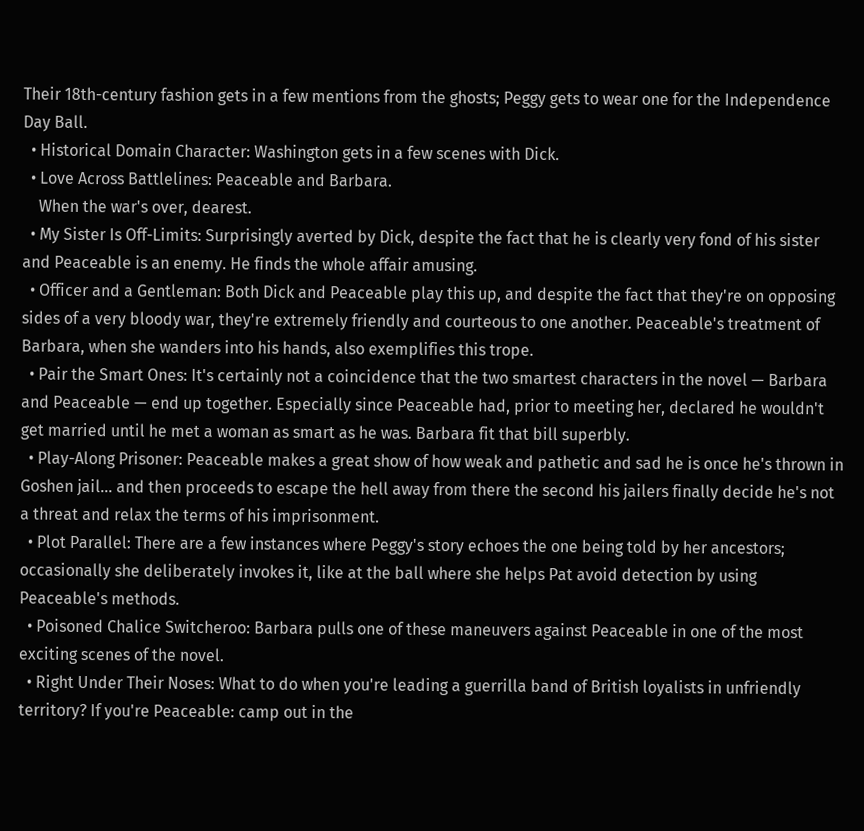Their 18th-century fashion gets in a few mentions from the ghosts; Peggy gets to wear one for the Independence Day Ball.
  • Historical Domain Character: Washington gets in a few scenes with Dick.
  • Love Across Battlelines: Peaceable and Barbara.
    When the war's over, dearest.
  • My Sister Is Off-Limits: Surprisingly averted by Dick, despite the fact that he is clearly very fond of his sister and Peaceable is an enemy. He finds the whole affair amusing.
  • Officer and a Gentleman: Both Dick and Peaceable play this up, and despite the fact that they're on opposing sides of a very bloody war, they're extremely friendly and courteous to one another. Peaceable's treatment of Barbara, when she wanders into his hands, also exemplifies this trope.
  • Pair the Smart Ones: It's certainly not a coincidence that the two smartest characters in the novel — Barbara and Peaceable — end up together. Especially since Peaceable had, prior to meeting her, declared he wouldn't get married until he met a woman as smart as he was. Barbara fit that bill superbly.
  • Play-Along Prisoner: Peaceable makes a great show of how weak and pathetic and sad he is once he's thrown in Goshen jail... and then proceeds to escape the hell away from there the second his jailers finally decide he's not a threat and relax the terms of his imprisonment.
  • Plot Parallel: There are a few instances where Peggy's story echoes the one being told by her ancestors; occasionally she deliberately invokes it, like at the ball where she helps Pat avoid detection by using Peaceable's methods.
  • Poisoned Chalice Switcheroo: Barbara pulls one of these maneuvers against Peaceable in one of the most exciting scenes of the novel.
  • Right Under Their Noses: What to do when you're leading a guerrilla band of British loyalists in unfriendly territory? If you're Peaceable: camp out in the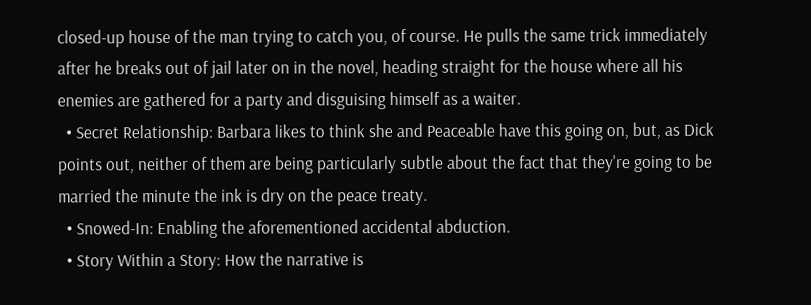closed-up house of the man trying to catch you, of course. He pulls the same trick immediately after he breaks out of jail later on in the novel, heading straight for the house where all his enemies are gathered for a party and disguising himself as a waiter.
  • Secret Relationship: Barbara likes to think she and Peaceable have this going on, but, as Dick points out, neither of them are being particularly subtle about the fact that they're going to be married the minute the ink is dry on the peace treaty.
  • Snowed-In: Enabling the aforementioned accidental abduction.
  • Story Within a Story: How the narrative is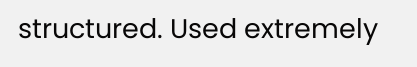structured. Used extremely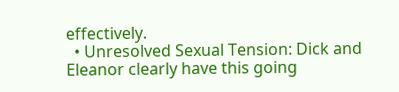effectively.
  • Unresolved Sexual Tension: Dick and Eleanor clearly have this going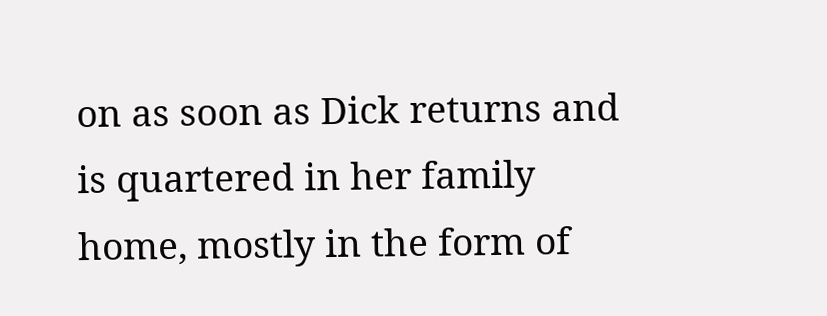on as soon as Dick returns and is quartered in her family home, mostly in the form of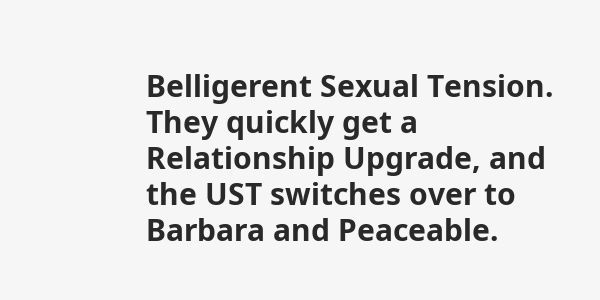Belligerent Sexual Tension. They quickly get a Relationship Upgrade, and the UST switches over to Barbara and Peaceable.